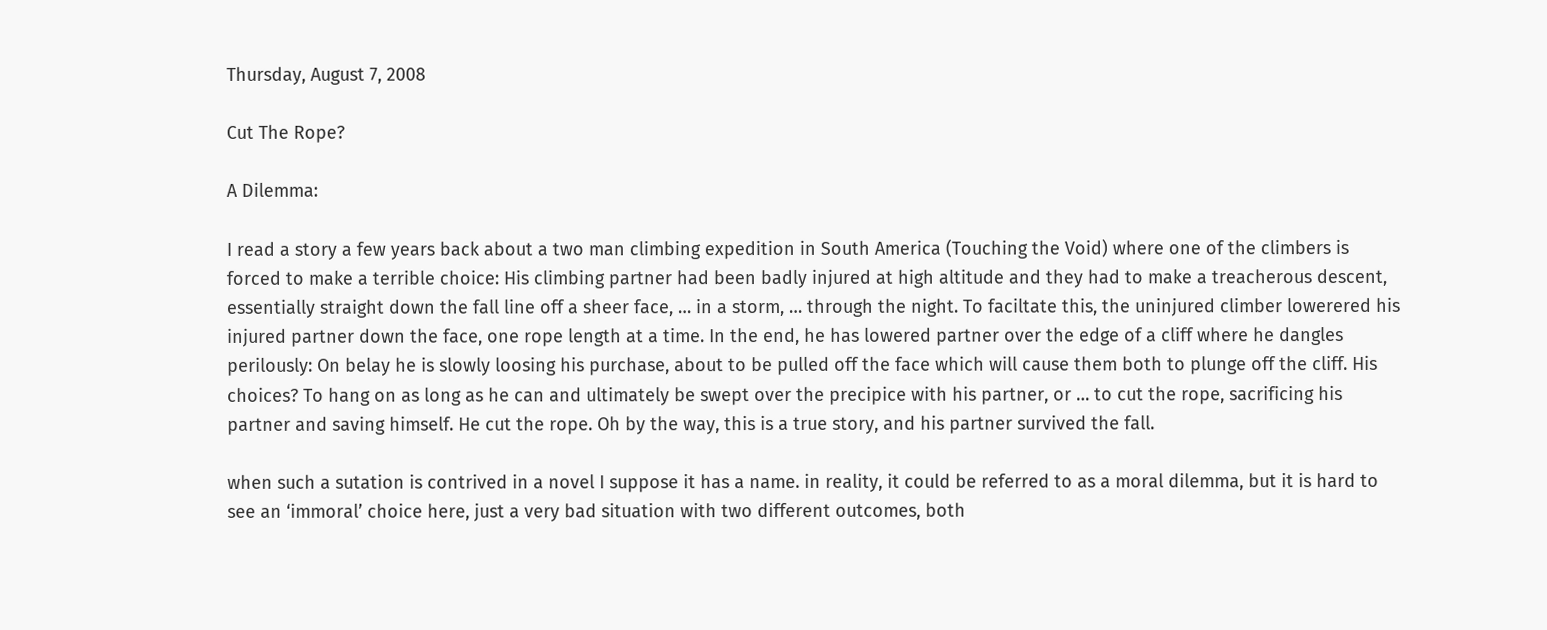Thursday, August 7, 2008

Cut The Rope?

A Dilemma:

I read a story a few years back about a two man climbing expedition in South America (Touching the Void) where one of the climbers is forced to make a terrible choice: His climbing partner had been badly injured at high altitude and they had to make a treacherous descent, essentially straight down the fall line off a sheer face, … in a storm, … through the night. To faciltate this, the uninjured climber lowerered his injured partner down the face, one rope length at a time. In the end, he has lowered partner over the edge of a cliff where he dangles perilously: On belay he is slowly loosing his purchase, about to be pulled off the face which will cause them both to plunge off the cliff. His choices? To hang on as long as he can and ultimately be swept over the precipice with his partner, or … to cut the rope, sacrificing his partner and saving himself. He cut the rope. Oh by the way, this is a true story, and his partner survived the fall.

when such a sutation is contrived in a novel I suppose it has a name. in reality, it could be referred to as a moral dilemma, but it is hard to see an ‘immoral’ choice here, just a very bad situation with two different outcomes, both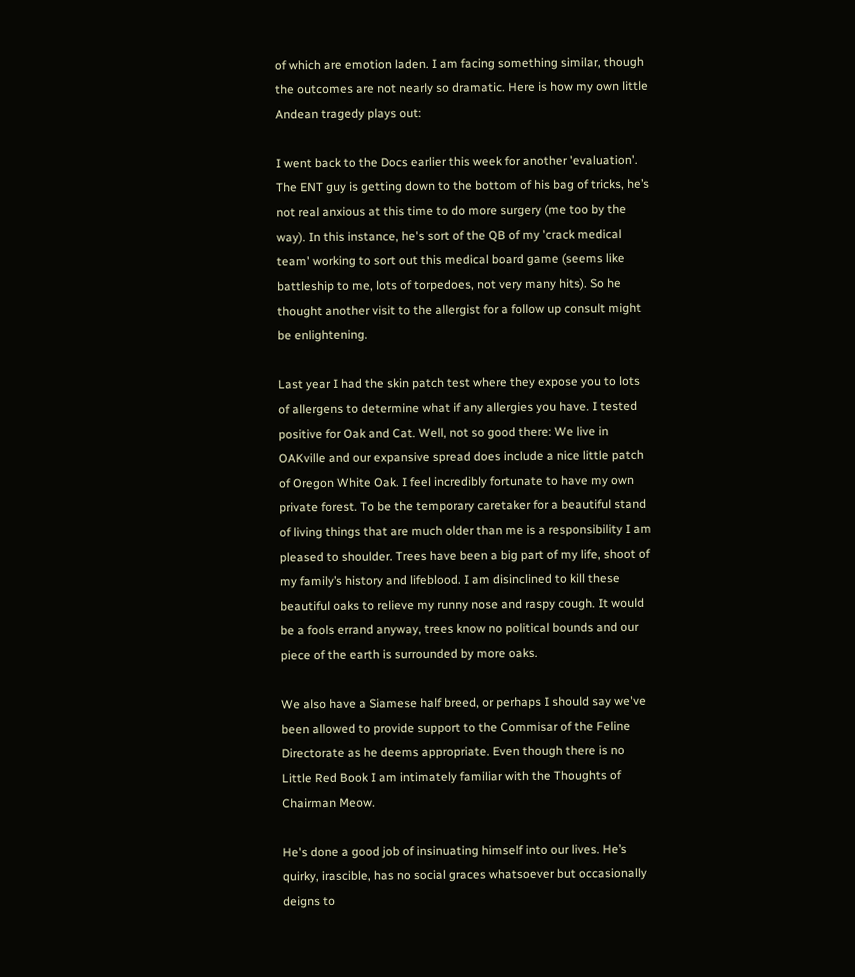of which are emotion laden. I am facing something similar, though the outcomes are not nearly so dramatic. Here is how my own little Andean tragedy plays out:

I went back to the Docs earlier this week for another 'evaluation'. The ENT guy is getting down to the bottom of his bag of tricks, he’s not real anxious at this time to do more surgery (me too by the way). In this instance, he's sort of the QB of my 'crack medical team' working to sort out this medical board game (seems like battleship to me, lots of torpedoes, not very many hits). So he thought another visit to the allergist for a follow up consult might be enlightening.

Last year I had the skin patch test where they expose you to lots of allergens to determine what if any allergies you have. I tested positive for Oak and Cat. Well, not so good there: We live in OAKville and our expansive spread does include a nice little patch of Oregon White Oak. I feel incredibly fortunate to have my own private forest. To be the temporary caretaker for a beautiful stand of living things that are much older than me is a responsibility I am pleased to shoulder. Trees have been a big part of my life, shoot of my family’s history and lifeblood. I am disinclined to kill these beautiful oaks to relieve my runny nose and raspy cough. It would be a fools errand anyway, trees know no political bounds and our piece of the earth is surrounded by more oaks.

We also have a Siamese half breed, or perhaps I should say we've been allowed to provide support to the Commisar of the Feline Directorate as he deems appropriate. Even though there is no Little Red Book I am intimately familiar with the Thoughts of Chairman Meow.

He's done a good job of insinuating himself into our lives. He’s quirky, irascible, has no social graces whatsoever but occasionally deigns to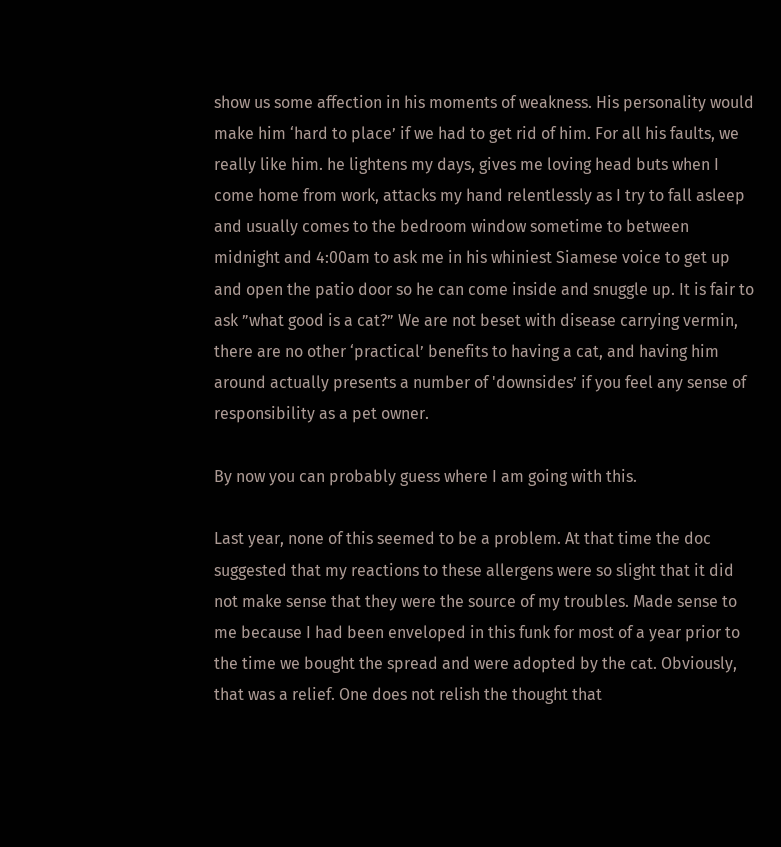show us some affection in his moments of weakness. His personality would make him ‘hard to place’ if we had to get rid of him. For all his faults, we really like him. he lightens my days, gives me loving head buts when I come home from work, attacks my hand relentlessly as I try to fall asleep and usually comes to the bedroom window sometime to between midnight and 4:00am to ask me in his whiniest Siamese voice to get up and open the patio door so he can come inside and snuggle up. It is fair to ask ”what good is a cat?” We are not beset with disease carrying vermin, there are no other ‘practical’ benefits to having a cat, and having him around actually presents a number of 'downsides’ if you feel any sense of responsibility as a pet owner.

By now you can probably guess where I am going with this.

Last year, none of this seemed to be a problem. At that time the doc suggested that my reactions to these allergens were so slight that it did not make sense that they were the source of my troubles. Made sense to me because I had been enveloped in this funk for most of a year prior to the time we bought the spread and were adopted by the cat. Obviously, that was a relief. One does not relish the thought that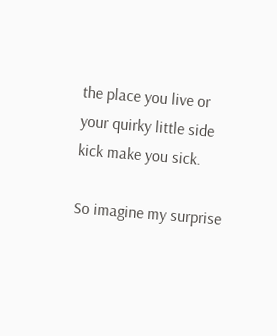the place you live or your quirky little side kick make you sick.

So imagine my surprise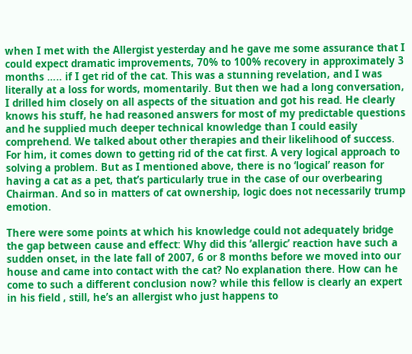when I met with the Allergist yesterday and he gave me some assurance that I could expect dramatic improvements, 70% to 100% recovery in approximately 3 months ….. if I get rid of the cat. This was a stunning revelation, and I was literally at a loss for words, momentarily. But then we had a long conversation, I drilled him closely on all aspects of the situation and got his read. He clearly knows his stuff, he had reasoned answers for most of my predictable questions and he supplied much deeper technical knowledge than I could easily comprehend. We talked about other therapies and their likelihood of success. For him, it comes down to getting rid of the cat first. A very logical approach to solving a problem. But as I mentioned above, there is no ‘logical’ reason for having a cat as a pet, that’s particularly true in the case of our overbearing Chairman. And so in matters of cat ownership, logic does not necessarily trump emotion.

There were some points at which his knowledge could not adequately bridge the gap between cause and effect: Why did this ‘allergic’ reaction have such a sudden onset, in the late fall of 2007, 6 or 8 months before we moved into our house and came into contact with the cat? No explanation there. How can he come to such a different conclusion now? while this fellow is clearly an expert in his field , still, he’s an allergist who just happens to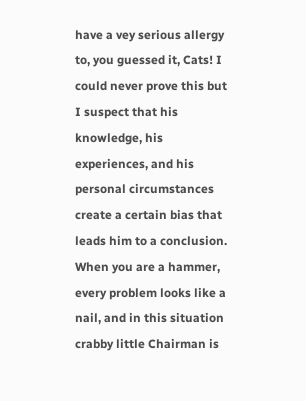have a vey serious allergy to, you guessed it, Cats! I could never prove this but I suspect that his knowledge, his experiences, and his personal circumstances create a certain bias that leads him to a conclusion. When you are a hammer, every problem looks like a nail, and in this situation crabby little Chairman is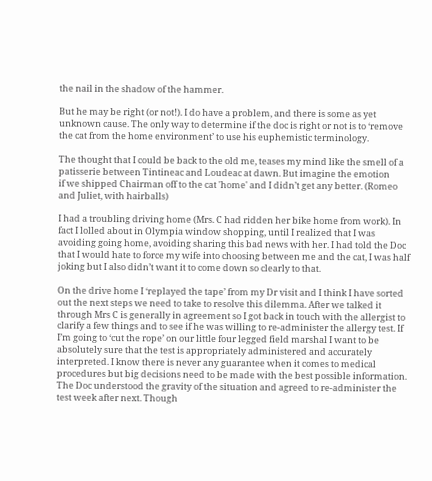the nail in the shadow of the hammer.

But he may be right (or not!). I do have a problem, and there is some as yet unknown cause. The only way to determine if the doc is right or not is to ‘remove the cat from the home environment’ to use his euphemistic terminology.

The thought that I could be back to the old me, teases my mind like the smell of a patisserie between Tintineac and Loudeac at dawn. But imagine the emotion
if we shipped Chairman off to the cat 'home' and I didn’t get any better. (Romeo and Juliet, with hairballs)

I had a troubling driving home (Mrs. C had ridden her bike home from work). In fact I lolled about in Olympia window shopping, until I realized that I was avoiding going home, avoiding sharing this bad news with her. I had told the Doc that I would hate to force my wife into choosing between me and the cat, I was half joking but I also didn’t want it to come down so clearly to that.

On the drive home I ‘replayed the tape’ from my Dr visit and I think I have sorted out the next steps we need to take to resolve this dilemma. After we talked it through Mrs C is generally in agreement so I got back in touch with the allergist to clarify a few things and to see if he was willing to re-administer the allergy test. If I’m going to ‘cut the rope’ on our little four legged field marshal I want to be absolutely sure that the test is appropriately administered and accurately interpreted. I know there is never any guarantee when it comes to medical procedures but big decisions need to be made with the best possible information. The Doc understood the gravity of the situation and agreed to re-administer the test week after next. Though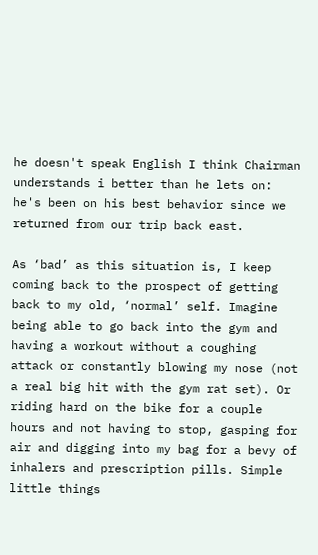he doesn't speak English I think Chairman understands i better than he lets on: he's been on his best behavior since we returned from our trip back east.

As ‘bad’ as this situation is, I keep coming back to the prospect of getting back to my old, ‘normal’ self. Imagine being able to go back into the gym and having a workout without a coughing attack or constantly blowing my nose (not a real big hit with the gym rat set). Or riding hard on the bike for a couple hours and not having to stop, gasping for air and digging into my bag for a bevy of inhalers and prescription pills. Simple little things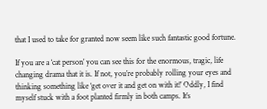that I used to take for granted now seem like such fantastic good fortune.

If you are a ‘cat person’ you can see this for the enormous, tragic, life changing drama that it is. If not, you’re probably rolling your eyes and thinking something like ‘get over it and get on with it!’ Oddly, I find myself stuck with a foot planted firmly in both camps. It’s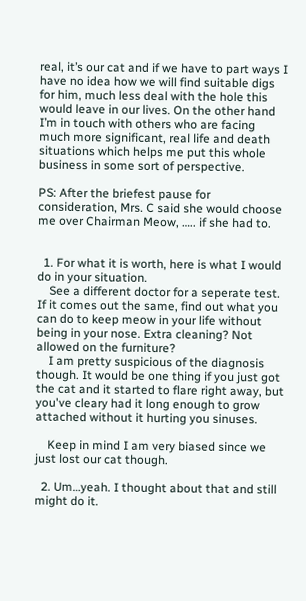real, it’s our cat and if we have to part ways I have no idea how we will find suitable digs for him, much less deal with the hole this would leave in our lives. On the other hand I’m in touch with others who are facing much more significant, real life and death situations which helps me put this whole business in some sort of perspective.

PS: After the briefest pause for consideration, Mrs. C said she would choose me over Chairman Meow, ….. if she had to.


  1. For what it is worth, here is what I would do in your situation.
    See a different doctor for a seperate test. If it comes out the same, find out what you can do to keep meow in your life without being in your nose. Extra cleaning? Not allowed on the furniture?
    I am pretty suspicious of the diagnosis though. It would be one thing if you just got the cat and it started to flare right away, but you've cleary had it long enough to grow attached without it hurting you sinuses.

    Keep in mind I am very biased since we just lost our cat though.

  2. Um…yeah. I thought about that and still might do it.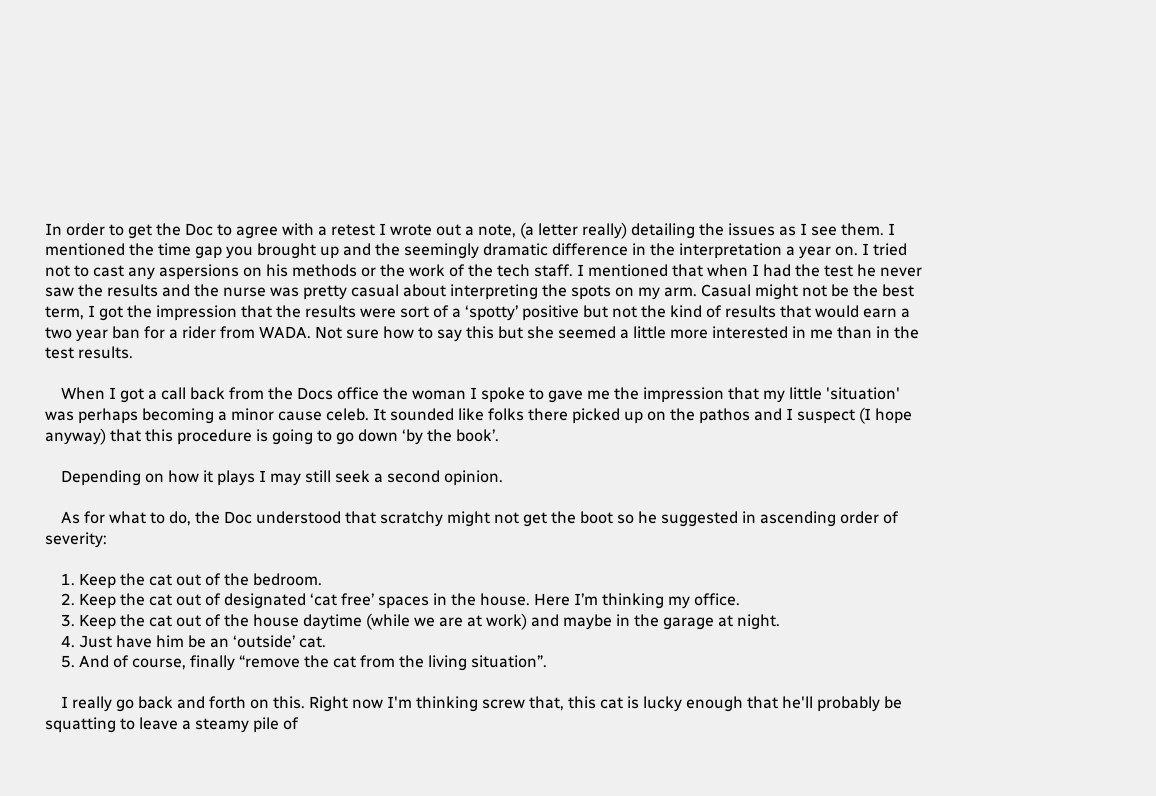In order to get the Doc to agree with a retest I wrote out a note, (a letter really) detailing the issues as I see them. I mentioned the time gap you brought up and the seemingly dramatic difference in the interpretation a year on. I tried not to cast any aspersions on his methods or the work of the tech staff. I mentioned that when I had the test he never saw the results and the nurse was pretty casual about interpreting the spots on my arm. Casual might not be the best term, I got the impression that the results were sort of a ‘spotty’ positive but not the kind of results that would earn a two year ban for a rider from WADA. Not sure how to say this but she seemed a little more interested in me than in the test results.

    When I got a call back from the Docs office the woman I spoke to gave me the impression that my little 'situation' was perhaps becoming a minor cause celeb. It sounded like folks there picked up on the pathos and I suspect (I hope anyway) that this procedure is going to go down ‘by the book’.

    Depending on how it plays I may still seek a second opinion.

    As for what to do, the Doc understood that scratchy might not get the boot so he suggested in ascending order of severity:

    1. Keep the cat out of the bedroom.
    2. Keep the cat out of designated ‘cat free’ spaces in the house. Here I’m thinking my office.
    3. Keep the cat out of the house daytime (while we are at work) and maybe in the garage at night.
    4. Just have him be an ‘outside’ cat.
    5. And of course, finally “remove the cat from the living situation”.

    I really go back and forth on this. Right now I'm thinking screw that, this cat is lucky enough that he'll probably be squatting to leave a steamy pile of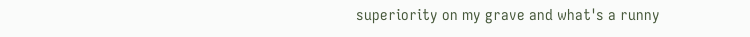superiority on my grave and what's a runny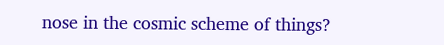nose in the cosmic scheme of things?